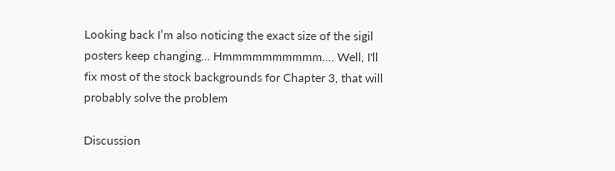Looking back I’m also noticing the exact size of the sigil posters keep changing... Hmmmmmmmmmm.... Well, I'll fix most of the stock backgrounds for Chapter 3, that will probably solve the problem

Discussion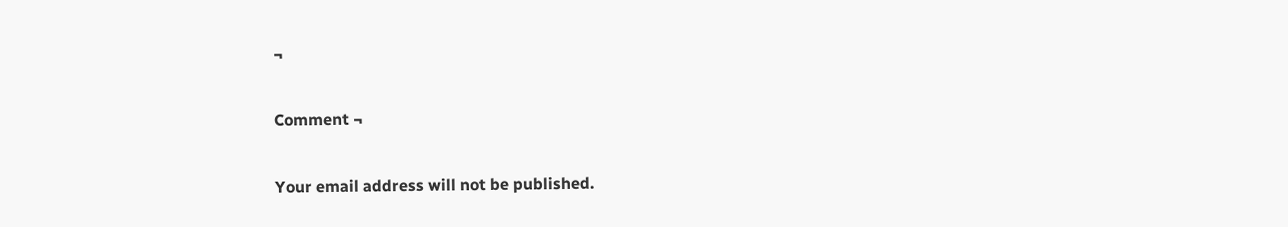¬

Comment ¬

Your email address will not be published.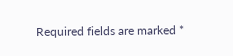Required fields are marked *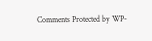Comments Protected by WP-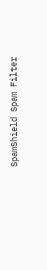SpamShield Spam Filter